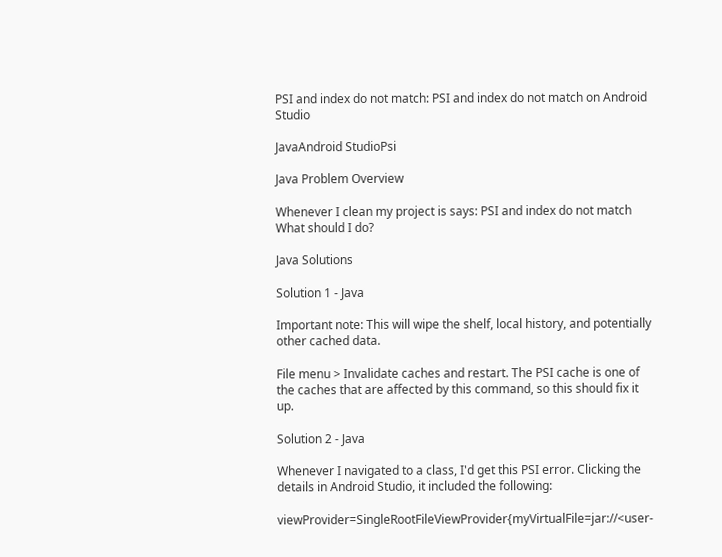PSI and index do not match: PSI and index do not match on Android Studio

JavaAndroid StudioPsi

Java Problem Overview

Whenever I clean my project is says: PSI and index do not match What should I do?

Java Solutions

Solution 1 - Java

Important note: This will wipe the shelf, local history, and potentially other cached data.

File menu > Invalidate caches and restart. The PSI cache is one of the caches that are affected by this command, so this should fix it up.

Solution 2 - Java

Whenever I navigated to a class, I'd get this PSI error. Clicking the details in Android Studio, it included the following:

viewProvider=SingleRootFileViewProvider{myVirtualFile=jar://<user-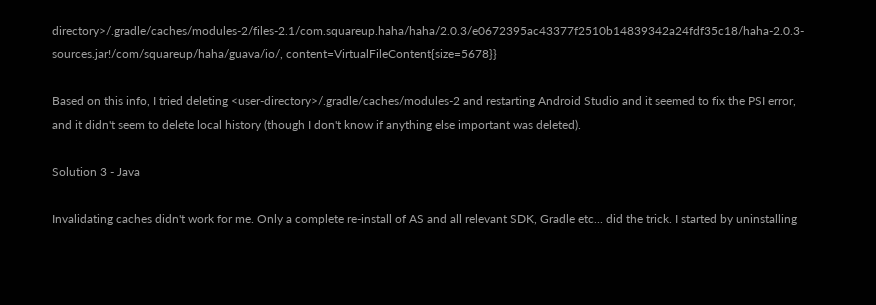directory>/.gradle/caches/modules-2/files-2.1/com.squareup.haha/haha/2.0.3/e0672395ac43377f2510b14839342a24fdf35c18/haha-2.0.3-sources.jar!/com/squareup/haha/guava/io/, content=VirtualFileContent{size=5678}}

Based on this info, I tried deleting <user-directory>/.gradle/caches/modules-2 and restarting Android Studio and it seemed to fix the PSI error, and it didn't seem to delete local history (though I don't know if anything else important was deleted).

Solution 3 - Java

Invalidating caches didn't work for me. Only a complete re-install of AS and all relevant SDK, Gradle etc... did the trick. I started by uninstalling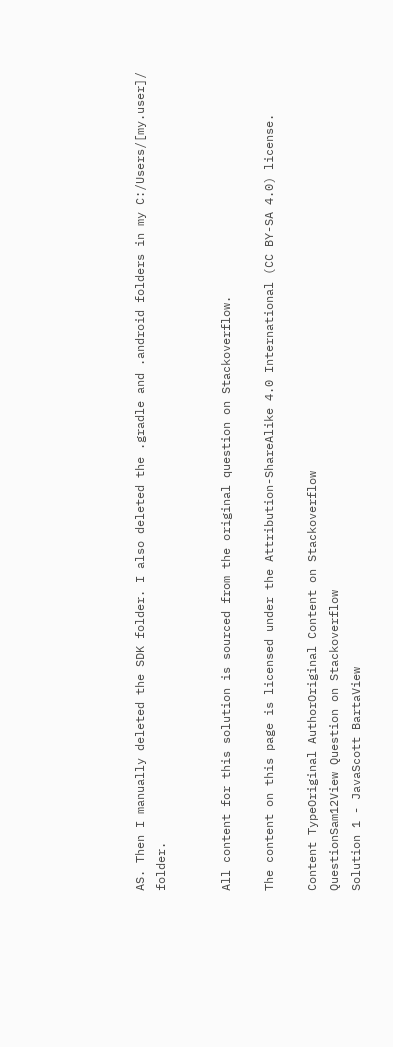AS. Then I manually deleted the SDK folder. I also deleted the .gradle and .android folders in my C:/Users/[my.user]/ folder.


All content for this solution is sourced from the original question on Stackoverflow.

The content on this page is licensed under the Attribution-ShareAlike 4.0 International (CC BY-SA 4.0) license.

Content TypeOriginal AuthorOriginal Content on Stackoverflow
QuestionSam12View Question on Stackoverflow
Solution 1 - JavaScott BartaView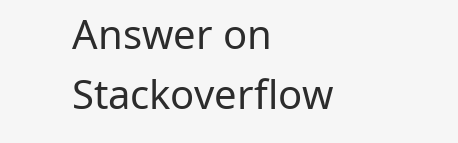Answer on Stackoverflow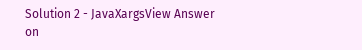Solution 2 - JavaXargsView Answer on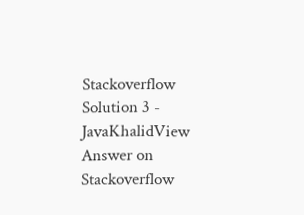Stackoverflow
Solution 3 - JavaKhalidView Answer on Stackoverflow